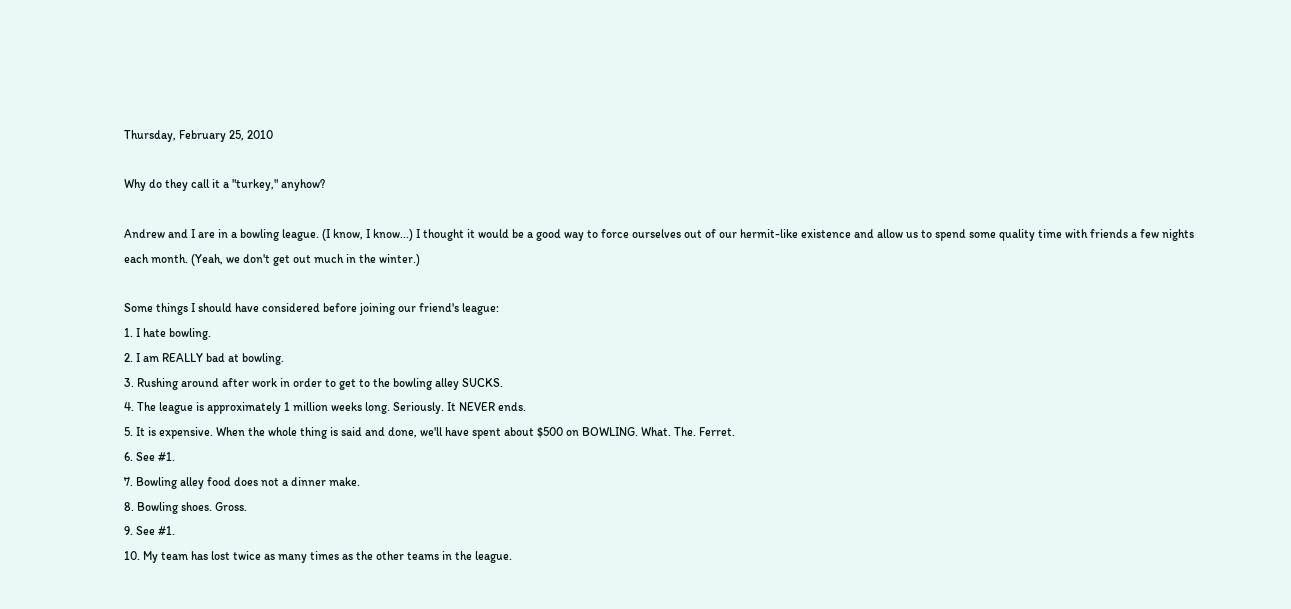Thursday, February 25, 2010

Why do they call it a "turkey," anyhow?

Andrew and I are in a bowling league. (I know, I know...) I thought it would be a good way to force ourselves out of our hermit-like existence and allow us to spend some quality time with friends a few nights each month. (Yeah, we don't get out much in the winter.)

Some things I should have considered before joining our friend's league:
1. I hate bowling.
2. I am REALLY bad at bowling.
3. Rushing around after work in order to get to the bowling alley SUCKS.
4. The league is approximately 1 million weeks long. Seriously. It NEVER ends.
5. It is expensive. When the whole thing is said and done, we'll have spent about $500 on BOWLING. What. The. Ferret.
6. See #1.
7. Bowling alley food does not a dinner make.
8. Bowling shoes. Gross.
9. See #1.
10. My team has lost twice as many times as the other teams in the league.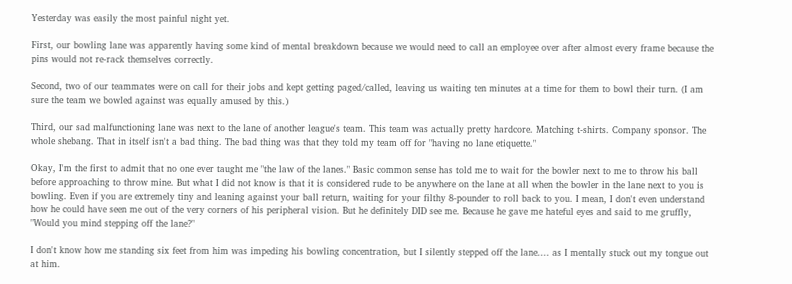Yesterday was easily the most painful night yet.

First, our bowling lane was apparently having some kind of mental breakdown because we would need to call an employee over after almost every frame because the pins would not re-rack themselves correctly.

Second, two of our teammates were on call for their jobs and kept getting paged/called, leaving us waiting ten minutes at a time for them to bowl their turn. (I am sure the team we bowled against was equally amused by this.)

Third, our sad malfunctioning lane was next to the lane of another league's team. This team was actually pretty hardcore. Matching t-shirts. Company sponsor. The whole shebang. That in itself isn't a bad thing. The bad thing was that they told my team off for "having no lane etiquette."

Okay, I'm the first to admit that no one ever taught me "the law of the lanes." Basic common sense has told me to wait for the bowler next to me to throw his ball before approaching to throw mine. But what I did not know is that it is considered rude to be anywhere on the lane at all when the bowler in the lane next to you is bowling. Even if you are extremely tiny and leaning against your ball return, waiting for your filthy 8-pounder to roll back to you. I mean, I don't even understand how he could have seen me out of the very corners of his peripheral vision. But he definitely DID see me. Because he gave me hateful eyes and said to me gruffly, "Would you mind stepping off the lane?"

I don't know how me standing six feet from him was impeding his bowling concentration, but I silently stepped off the lane.... as I mentally stuck out my tongue out at him.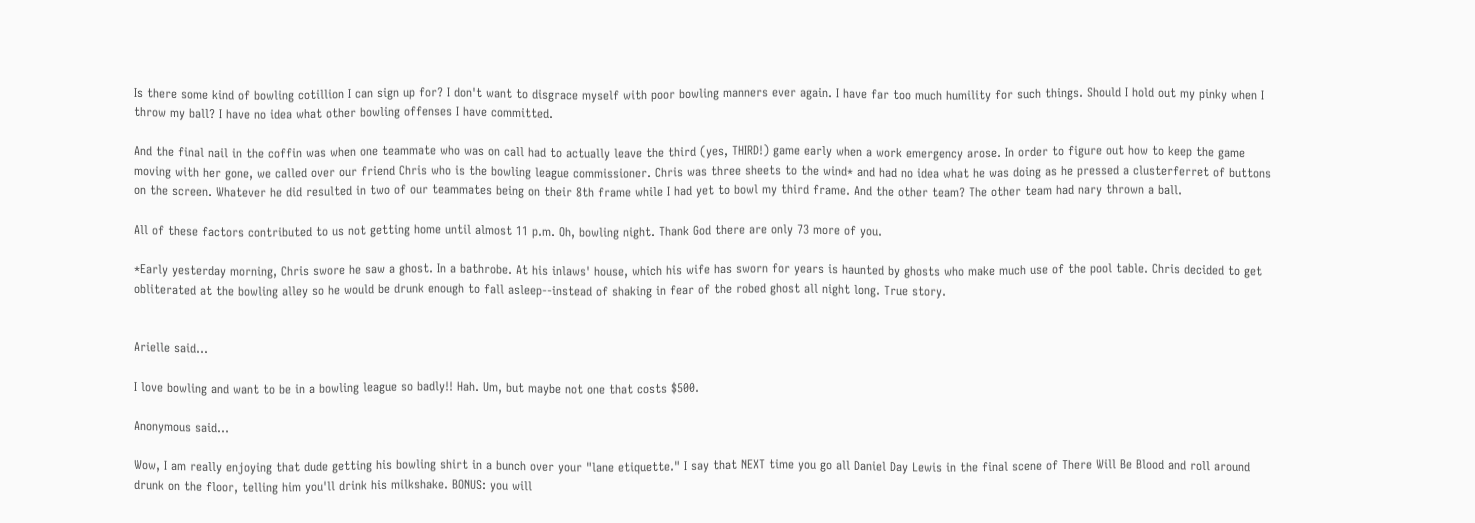Is there some kind of bowling cotillion I can sign up for? I don't want to disgrace myself with poor bowling manners ever again. I have far too much humility for such things. Should I hold out my pinky when I throw my ball? I have no idea what other bowling offenses I have committed.

And the final nail in the coffin was when one teammate who was on call had to actually leave the third (yes, THIRD!) game early when a work emergency arose. In order to figure out how to keep the game moving with her gone, we called over our friend Chris who is the bowling league commissioner. Chris was three sheets to the wind* and had no idea what he was doing as he pressed a clusterferret of buttons on the screen. Whatever he did resulted in two of our teammates being on their 8th frame while I had yet to bowl my third frame. And the other team? The other team had nary thrown a ball.

All of these factors contributed to us not getting home until almost 11 p.m. Oh, bowling night. Thank God there are only 73 more of you.

*Early yesterday morning, Chris swore he saw a ghost. In a bathrobe. At his inlaws' house, which his wife has sworn for years is haunted by ghosts who make much use of the pool table. Chris decided to get obliterated at the bowling alley so he would be drunk enough to fall asleep--instead of shaking in fear of the robed ghost all night long. True story.


Arielle said...

I love bowling and want to be in a bowling league so badly!! Hah. Um, but maybe not one that costs $500.

Anonymous said...

Wow, I am really enjoying that dude getting his bowling shirt in a bunch over your "lane etiquette." I say that NEXT time you go all Daniel Day Lewis in the final scene of There Will Be Blood and roll around drunk on the floor, telling him you'll drink his milkshake. BONUS: you will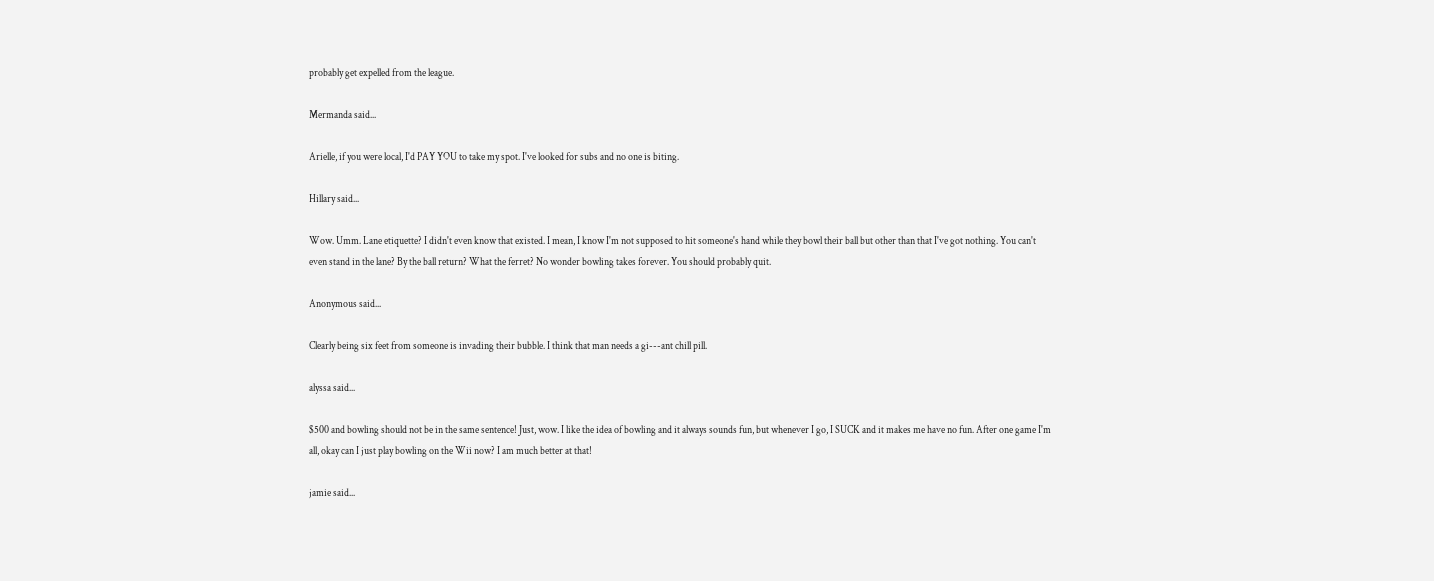probably get expelled from the league.

Mermanda said...

Arielle, if you were local, I'd PAY YOU to take my spot. I've looked for subs and no one is biting.

Hillary said...

Wow. Umm. Lane etiquette? I didn't even know that existed. I mean, I know I'm not supposed to hit someone's hand while they bowl their ball but other than that I've got nothing. You can't even stand in the lane? By the ball return? What the ferret? No wonder bowling takes forever. You should probably quit.

Anonymous said...

Clearly being six feet from someone is invading their bubble. I think that man needs a gi---ant chill pill.

alyssa said...

$500 and bowling should not be in the same sentence! Just, wow. I like the idea of bowling and it always sounds fun, but whenever I go, I SUCK and it makes me have no fun. After one game I'm all, okay can I just play bowling on the Wii now? I am much better at that!

jamie said...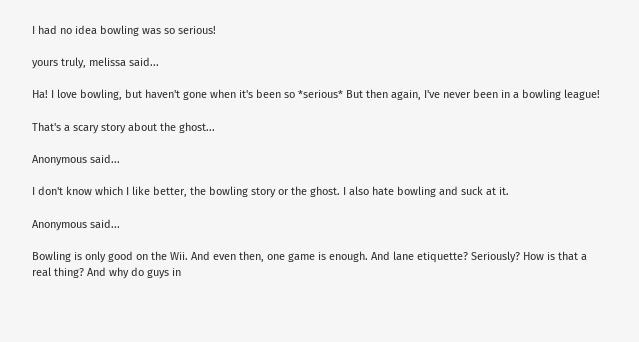I had no idea bowling was so serious!

yours truly, melissa said...

Ha! I love bowling, but haven't gone when it's been so *serious* But then again, I've never been in a bowling league!

That's a scary story about the ghost...

Anonymous said...

I don't know which I like better, the bowling story or the ghost. I also hate bowling and suck at it.

Anonymous said...

Bowling is only good on the Wii. And even then, one game is enough. And lane etiquette? Seriously? How is that a real thing? And why do guys in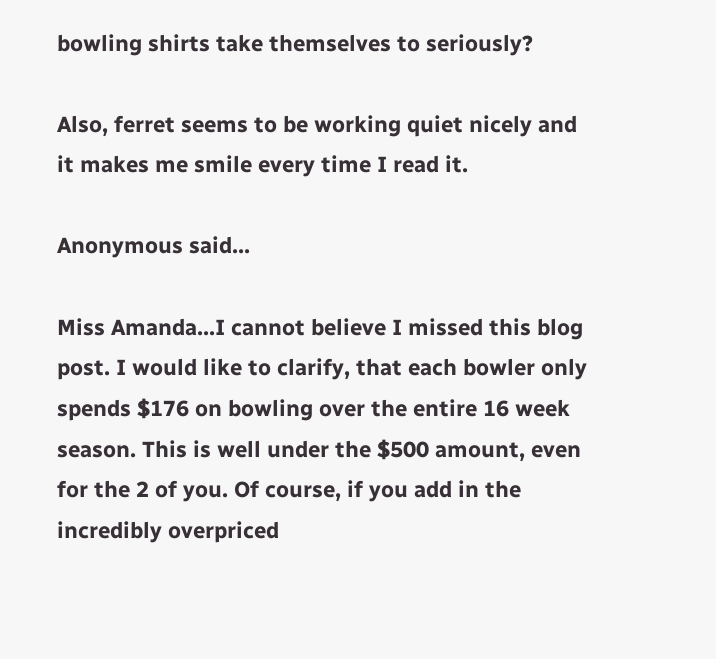bowling shirts take themselves to seriously?

Also, ferret seems to be working quiet nicely and it makes me smile every time I read it.

Anonymous said...

Miss Amanda...I cannot believe I missed this blog post. I would like to clarify, that each bowler only spends $176 on bowling over the entire 16 week season. This is well under the $500 amount, even for the 2 of you. Of course, if you add in the incredibly overpriced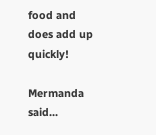food and does add up quickly!

Mermanda said...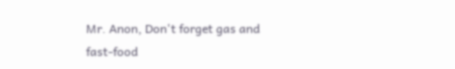Mr. Anon, Don't forget gas and fast-food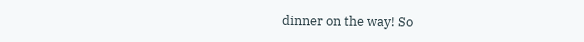dinner on the way! So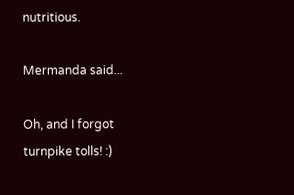nutritious.

Mermanda said...

Oh, and I forgot turnpike tolls! :)